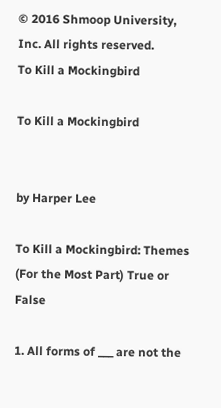© 2016 Shmoop University, Inc. All rights reserved.
To Kill a Mockingbird

To Kill a Mockingbird


by Harper Lee

To Kill a Mockingbird: Themes (For the Most Part) True or False

1. All forms of ___ are not the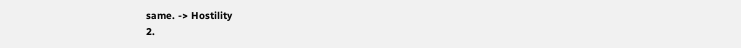same. -> Hostility
2.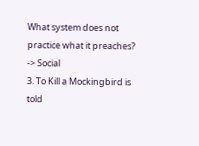What system does not practice what it preaches? -> Social
3. To Kill a Mockingbird is told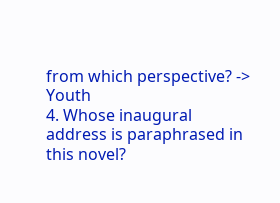from which perspective? -> Youth
4. Whose inaugural address is paraphrased in this novel?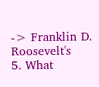-> Franklin D. Roosevelt's
5. What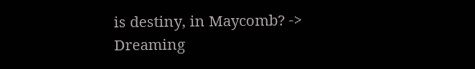is destiny, in Maycomb? -> Dreaming